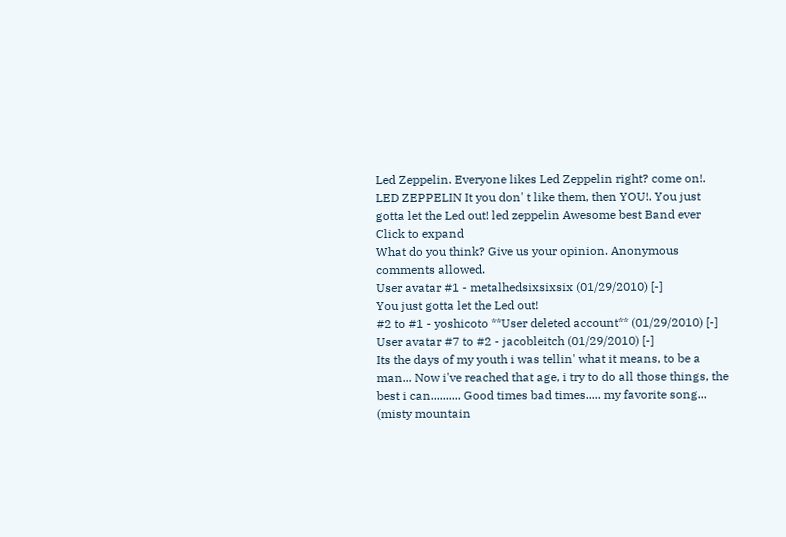Led Zeppelin. Everyone likes Led Zeppelin right? come on!. LED ZEPPELIN It you don' t like them, then YOU!. You just gotta let the Led out! led zeppelin Awesome best Band ever
Click to expand
What do you think? Give us your opinion. Anonymous comments allowed.
User avatar #1 - metalhedsixsixsix (01/29/2010) [-]
You just gotta let the Led out!
#2 to #1 - yoshicoto **User deleted account** (01/29/2010) [-]
User avatar #7 to #2 - jacobleitch (01/29/2010) [-]
Its the days of my youth i was tellin' what it means, to be a man... Now i've reached that age, i try to do all those things, the best i can.......... Good times bad times..... my favorite song... (misty mountain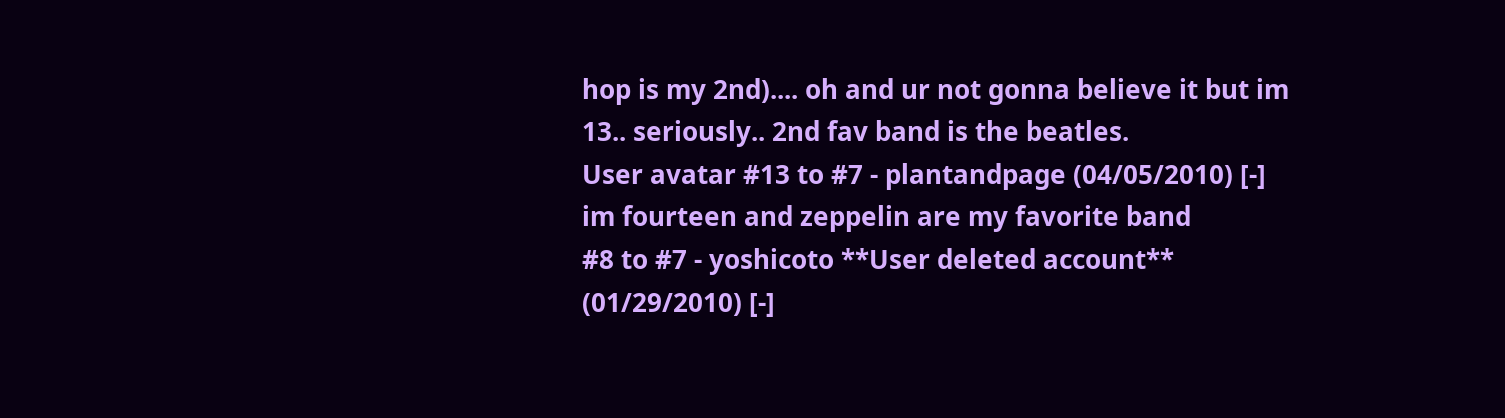hop is my 2nd).... oh and ur not gonna believe it but im 13.. seriously.. 2nd fav band is the beatles.
User avatar #13 to #7 - plantandpage (04/05/2010) [-]
im fourteen and zeppelin are my favorite band
#8 to #7 - yoshicoto **User deleted account** (01/29/2010) [-]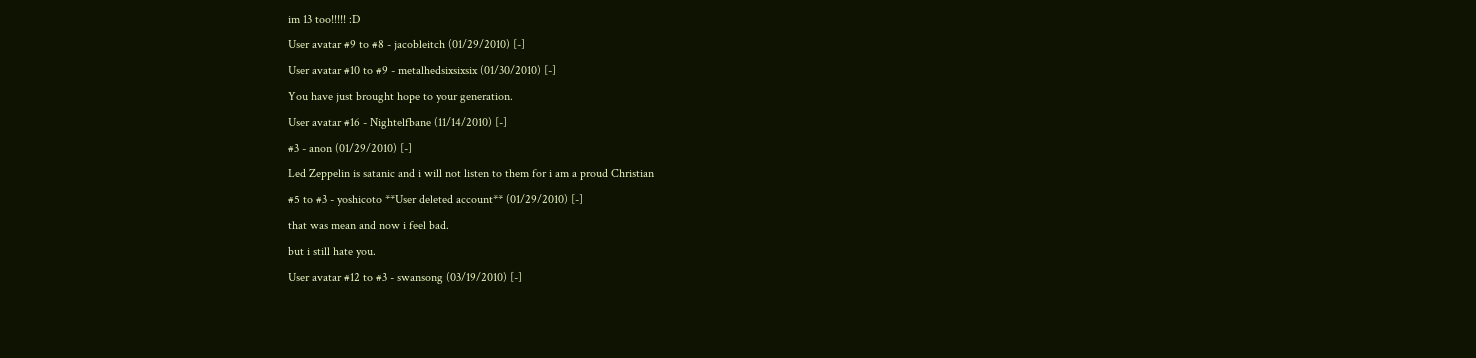im 13 too!!!!! :D
User avatar #9 to #8 - jacobleitch (01/29/2010) [-]
User avatar #10 to #9 - metalhedsixsixsix (01/30/2010) [-]
You have just brought hope to your generation.
User avatar #16 - Nightelfbane (11/14/2010) [-]
#3 - anon (01/29/2010) [-]
Led Zeppelin is satanic and i will not listen to them for i am a proud Christian
#5 to #3 - yoshicoto **User deleted account** (01/29/2010) [-]
that was mean and now i feel bad.
but i still hate you.
User avatar #12 to #3 - swansong (03/19/2010) [-]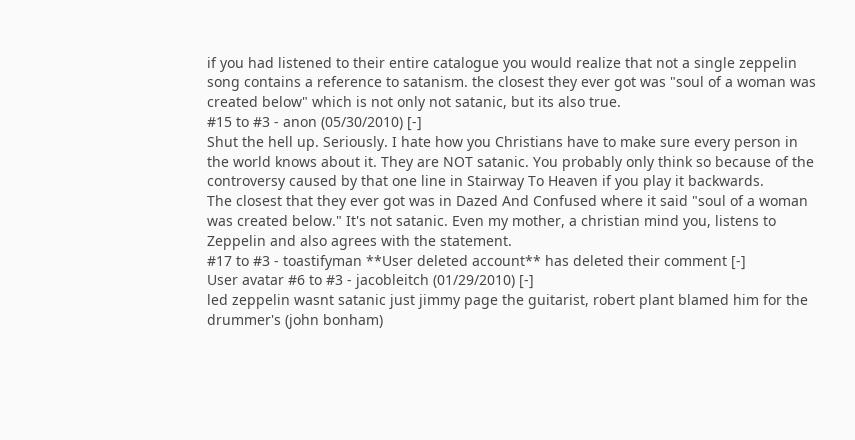if you had listened to their entire catalogue you would realize that not a single zeppelin song contains a reference to satanism. the closest they ever got was "soul of a woman was created below" which is not only not satanic, but its also true.
#15 to #3 - anon (05/30/2010) [-]
Shut the hell up. Seriously. I hate how you Christians have to make sure every person in the world knows about it. They are NOT satanic. You probably only think so because of the controversy caused by that one line in Stairway To Heaven if you play it backwards.
The closest that they ever got was in Dazed And Confused where it said "soul of a woman was created below." It's not satanic. Even my mother, a christian mind you, listens to Zeppelin and also agrees with the statement.
#17 to #3 - toastifyman **User deleted account** has deleted their comment [-]
User avatar #6 to #3 - jacobleitch (01/29/2010) [-]
led zeppelin wasnt satanic just jimmy page the guitarist, robert plant blamed him for the drummer's (john bonham)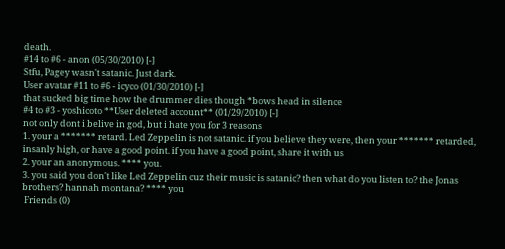death.
#14 to #6 - anon (05/30/2010) [-]
Stfu, Pagey wasn't satanic. Just dark.
User avatar #11 to #6 - icyco (01/30/2010) [-]
that sucked big time how the drummer dies though *bows head in silence
#4 to #3 - yoshicoto **User deleted account** (01/29/2010) [-]
not only dont i belive in god, but i hate you for 3 reasons
1. your a ******* retard. Led Zeppelin is not satanic. if you believe they were, then your ******* retarded, insanly high, or have a good point. if you have a good point, share it with us
2. your an anonymous. **** you.
3. you said you don't like Led Zeppelin cuz their music is satanic? then what do you listen to? the Jonas brothers? hannah montana? **** you
 Friends (0)